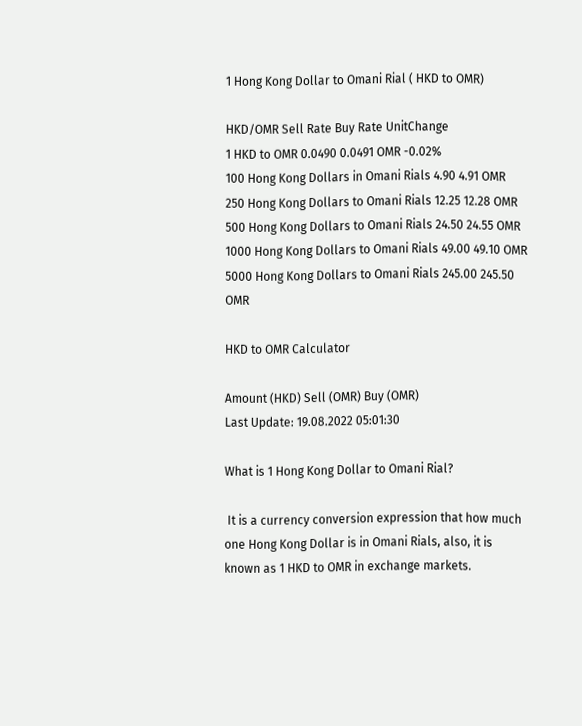1 Hong Kong Dollar to Omani Rial ( HKD to OMR)

HKD/OMR Sell Rate Buy Rate UnitChange
1 HKD to OMR 0.0490 0.0491 OMR -0.02%
100 Hong Kong Dollars in Omani Rials 4.90 4.91 OMR
250 Hong Kong Dollars to Omani Rials 12.25 12.28 OMR
500 Hong Kong Dollars to Omani Rials 24.50 24.55 OMR
1000 Hong Kong Dollars to Omani Rials 49.00 49.10 OMR
5000 Hong Kong Dollars to Omani Rials 245.00 245.50 OMR

HKD to OMR Calculator

Amount (HKD) Sell (OMR) Buy (OMR)
Last Update: 19.08.2022 05:01:30

What is 1 Hong Kong Dollar to Omani Rial?

 It is a currency conversion expression that how much one Hong Kong Dollar is in Omani Rials, also, it is known as 1 HKD to OMR in exchange markets.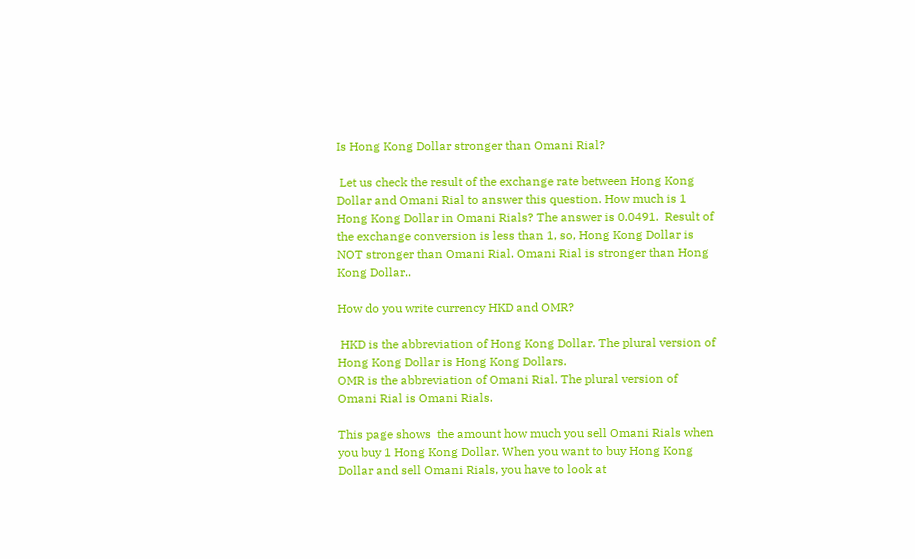Is Hong Kong Dollar stronger than Omani Rial?

 Let us check the result of the exchange rate between Hong Kong Dollar and Omani Rial to answer this question. How much is 1 Hong Kong Dollar in Omani Rials? The answer is 0.0491.  Result of the exchange conversion is less than 1, so, Hong Kong Dollar is NOT stronger than Omani Rial. Omani Rial is stronger than Hong Kong Dollar..

How do you write currency HKD and OMR?

 HKD is the abbreviation of Hong Kong Dollar. The plural version of Hong Kong Dollar is Hong Kong Dollars.
OMR is the abbreviation of Omani Rial. The plural version of Omani Rial is Omani Rials.

This page shows  the amount how much you sell Omani Rials when you buy 1 Hong Kong Dollar. When you want to buy Hong Kong Dollar and sell Omani Rials, you have to look at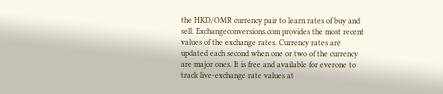the HKD/OMR currency pair to learn rates of buy and sell. Exchangeconversions.com provides the most recent values of the exchange rates. Currency rates are updated each second when one or two of the currency are major ones. It is free and available for everone to track live-exchange rate values at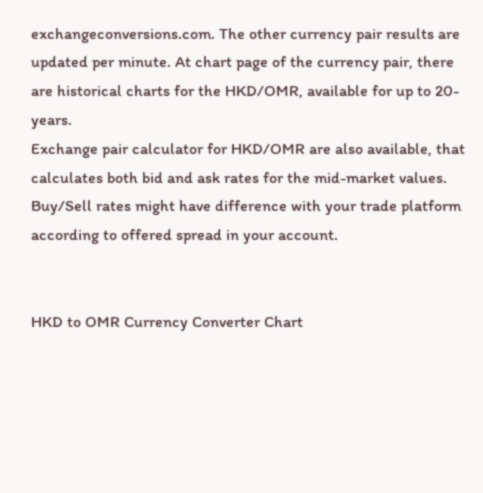exchangeconversions.com. The other currency pair results are updated per minute. At chart page of the currency pair, there are historical charts for the HKD/OMR, available for up to 20-years.
Exchange pair calculator for HKD/OMR are also available, that calculates both bid and ask rates for the mid-market values. Buy/Sell rates might have difference with your trade platform according to offered spread in your account.


HKD to OMR Currency Converter Chart